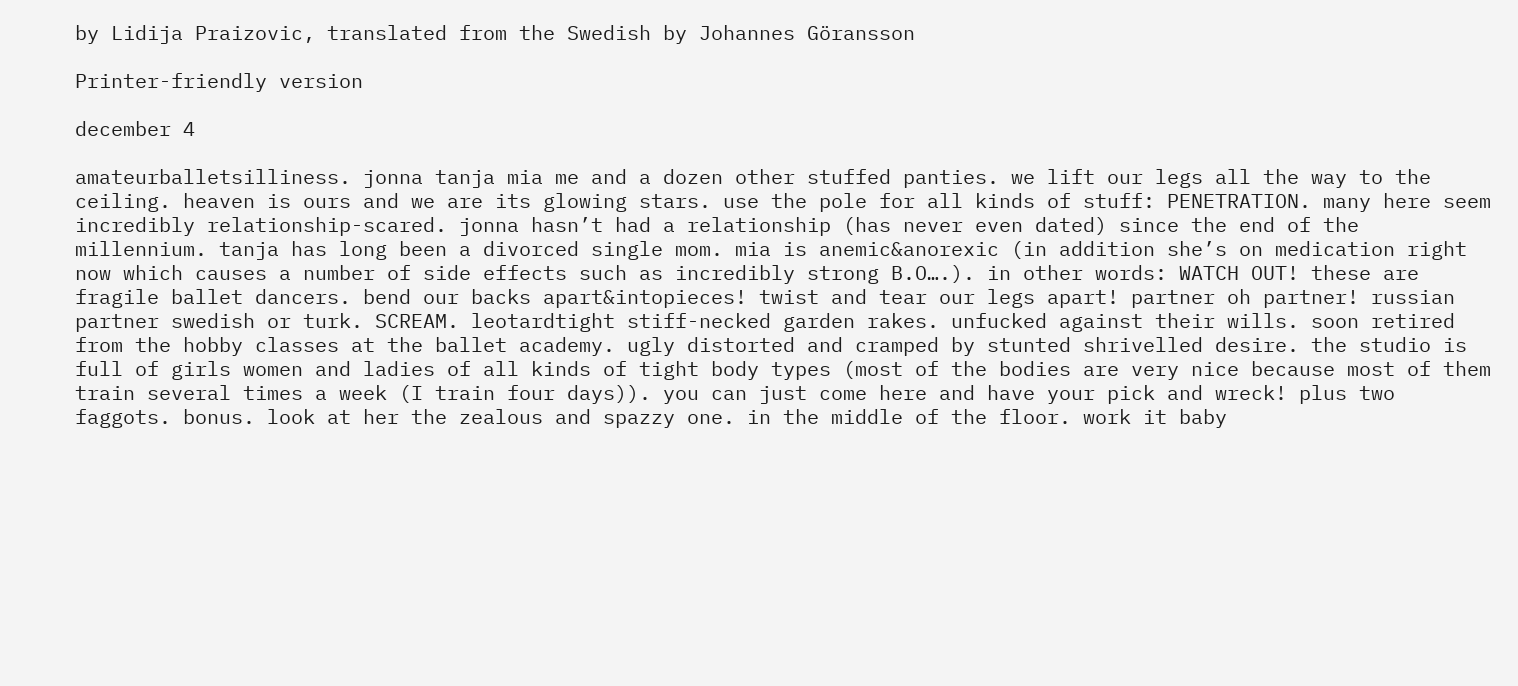by Lidija Praizovic, translated from the Swedish by Johannes Göransson

Printer-friendly version

december 4

amateurballetsilliness. jonna tanja mia me and a dozen other stuffed panties. we lift our legs all the way to the ceiling. heaven is ours and we are its glowing stars. use the pole for all kinds of stuff: PENETRATION. many here seem incredibly relationship-scared. jonna hasn’t had a relationship (has never even dated) since the end of the millennium. tanja has long been a divorced single mom. mia is anemic&anorexic (in addition she’s on medication right now which causes a number of side effects such as incredibly strong B.O….). in other words: WATCH OUT! these are fragile ballet dancers. bend our backs apart&intopieces! twist and tear our legs apart! partner oh partner! russian partner swedish or turk. SCREAM. leotardtight stiff-necked garden rakes. unfucked against their wills. soon retired from the hobby classes at the ballet academy. ugly distorted and cramped by stunted shrivelled desire. the studio is full of girls women and ladies of all kinds of tight body types (most of the bodies are very nice because most of them train several times a week (I train four days)). you can just come here and have your pick and wreck! plus two faggots. bonus. look at her the zealous and spazzy one. in the middle of the floor. work it baby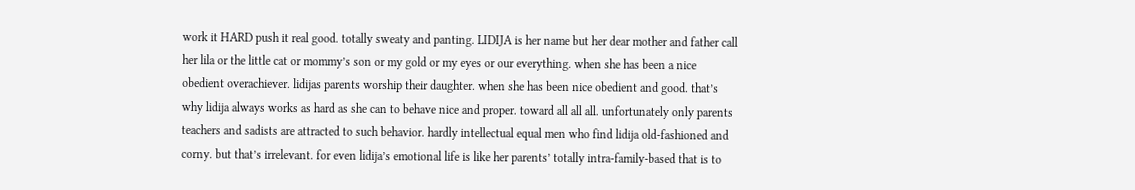work it HARD push it real good. totally sweaty and panting. LIDIJA is her name but her dear mother and father call her lila or the little cat or mommy’s son or my gold or my eyes or our everything. when she has been a nice obedient overachiever. lidijas parents worship their daughter. when she has been nice obedient and good. that’s why lidija always works as hard as she can to behave nice and proper. toward all all all. unfortunately only parents teachers and sadists are attracted to such behavior. hardly intellectual equal men who find lidija old-fashioned and corny. but that’s irrelevant. for even lidija’s emotional life is like her parents’ totally intra-family-based that is to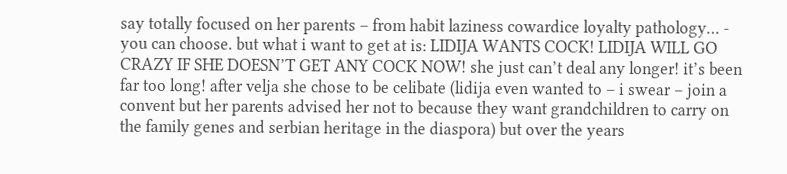say totally focused on her parents – from habit laziness cowardice loyalty pathology… - you can choose. but what i want to get at is: LIDIJA WANTS COCK! LIDIJA WILL GO CRAZY IF SHE DOESN’T GET ANY COCK NOW! she just can’t deal any longer! it’s been far too long! after velja she chose to be celibate (lidija even wanted to – i swear – join a convent but her parents advised her not to because they want grandchildren to carry on the family genes and serbian heritage in the diaspora) but over the years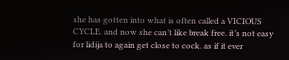she has gotten into what is often called a VICIOUS CYCLE. and now she can’t like break free. it’s not easy for lidija to again get close to cock. as if it ever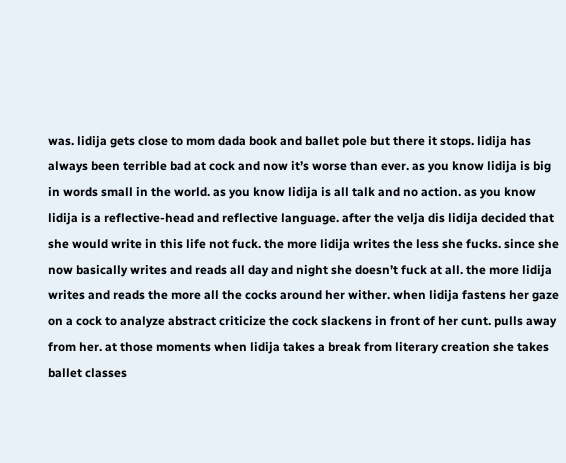was. lidija gets close to mom dada book and ballet pole but there it stops. lidija has always been terrible bad at cock and now it’s worse than ever. as you know lidija is big in words small in the world. as you know lidija is all talk and no action. as you know lidija is a reflective-head and reflective language. after the velja dis lidija decided that she would write in this life not fuck. the more lidija writes the less she fucks. since she now basically writes and reads all day and night she doesn’t fuck at all. the more lidija writes and reads the more all the cocks around her wither. when lidija fastens her gaze on a cock to analyze abstract criticize the cock slackens in front of her cunt. pulls away from her. at those moments when lidija takes a break from literary creation she takes ballet classes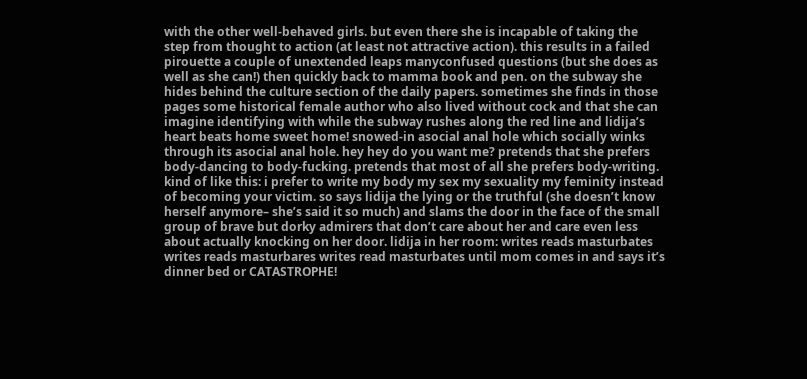with the other well-behaved girls. but even there she is incapable of taking the step from thought to action (at least not attractive action). this results in a failed pirouette a couple of unextended leaps manyconfused questions (but she does as well as she can!) then quickly back to mamma book and pen. on the subway she hides behind the culture section of the daily papers. sometimes she finds in those pages some historical female author who also lived without cock and that she can imagine identifying with while the subway rushes along the red line and lidija’s heart beats home sweet home! snowed-in asocial anal hole which socially winks through its asocial anal hole. hey hey do you want me? pretends that she prefers body-dancing to body-fucking. pretends that most of all she prefers body-writing. kind of like this: i prefer to write my body my sex my sexuality my feminity instead of becoming your victim. so says lidija the lying or the truthful (she doesn’t know herself anymore– she’s said it so much) and slams the door in the face of the small group of brave but dorky admirers that don’t care about her and care even less about actually knocking on her door. lidija in her room: writes reads masturbates writes reads masturbares writes read masturbates until mom comes in and says it’s dinner bed or CATASTROPHE!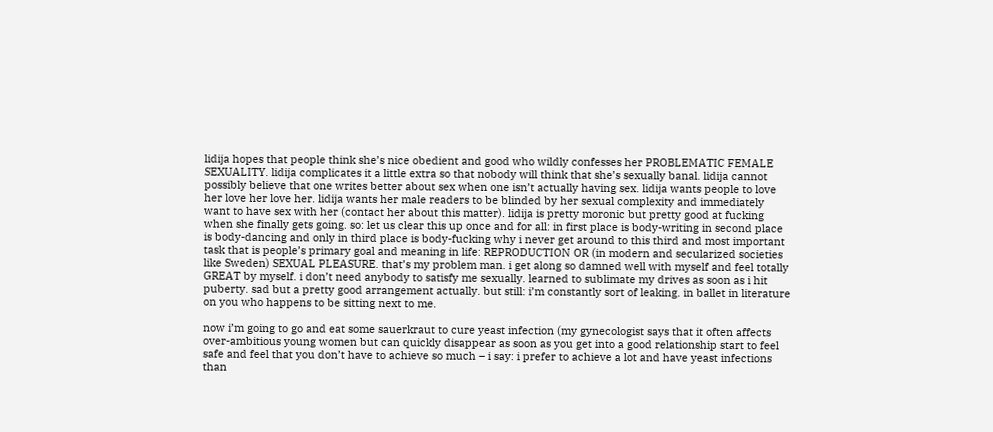lidija hopes that people think she’s nice obedient and good who wildly confesses her PROBLEMATIC FEMALE SEXUALITY. lidija complicates it a little extra so that nobody will think that she’s sexually banal. lidija cannot possibly believe that one writes better about sex when one isn’t actually having sex. lidija wants people to love her love her love her. lidija wants her male readers to be blinded by her sexual complexity and immediately want to have sex with her (contact her about this matter). lidija is pretty moronic but pretty good at fucking when she finally gets going. so: let us clear this up once and for all: in first place is body-writing in second place is body-dancing and only in third place is body-fucking why i never get around to this third and most important task that is people’s primary goal and meaning in life: REPRODUCTION OR (in modern and secularized societies like Sweden) SEXUAL PLEASURE. that’s my problem man. i get along so damned well with myself and feel totally GREAT by myself. i don’t need anybody to satisfy me sexually. learned to sublimate my drives as soon as i hit puberty. sad but a pretty good arrangement actually. but still: i’m constantly sort of leaking. in ballet in literature on you who happens to be sitting next to me.

now i’m going to go and eat some sauerkraut to cure yeast infection (my gynecologist says that it often affects over-ambitious young women but can quickly disappear as soon as you get into a good relationship start to feel safe and feel that you don’t have to achieve so much – i say: i prefer to achieve a lot and have yeast infections than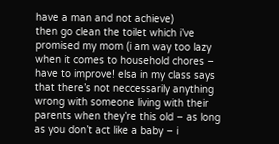have a man and not achieve)
then go clean the toilet which i’ve promised my mom (i am way too lazy when it comes to household chores – have to improve! elsa in my class says that there’s not neccessarily anything wrong with someone living with their parents when they’re this old – as long as you don’t act like a baby – i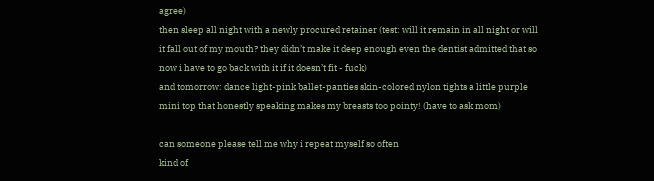agree)
then sleep all night with a newly procured retainer (test: will it remain in all night or will it fall out of my mouth? they didn’t make it deep enough even the dentist admitted that so now i have to go back with it if it doesn’t fit - fuck)
and tomorrow: dance light-pink ballet-panties skin-colored nylon tights a little purple mini top that honestly speaking makes my breasts too pointy! (have to ask mom)

can someone please tell me why i repeat myself so often
kind of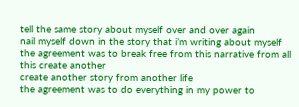tell the same story about myself over and over again
nail myself down in the story that i’m writing about myself
the agreement was to break free from this narrative from all this create another
create another story from another life
the agreement was to do everything in my power to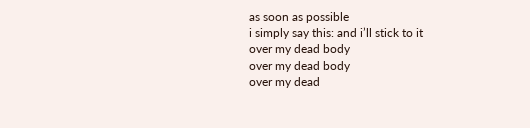as soon as possible
i simply say this: and i’ll stick to it
over my dead body
over my dead body
over my dead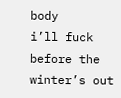body
i’ll fuck before the winter’s out